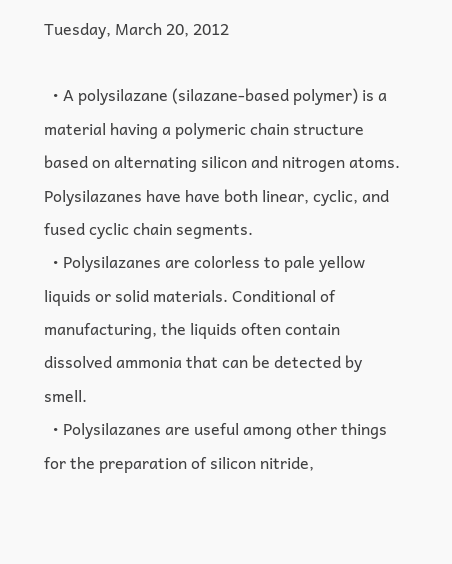Tuesday, March 20, 2012

  • A polysilazane (silazane-based polymer) is a material having a polymeric chain structure based on alternating silicon and nitrogen atoms. Polysilazanes have have both linear, cyclic, and fused cyclic chain segments.
  • Polysilazanes are colorless to pale yellow liquids or solid materials. Conditional of manufacturing, the liquids often contain dissolved ammonia that can be detected by smell.
  • Polysilazanes are useful among other things for the preparation of silicon nitride,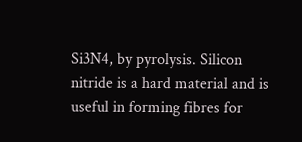Si3N4, by pyrolysis. Silicon nitride is a hard material and is useful in forming fibres for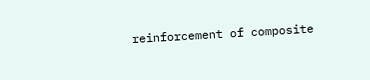reinforcement of composite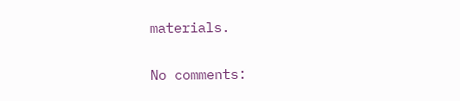materials.

No comments: